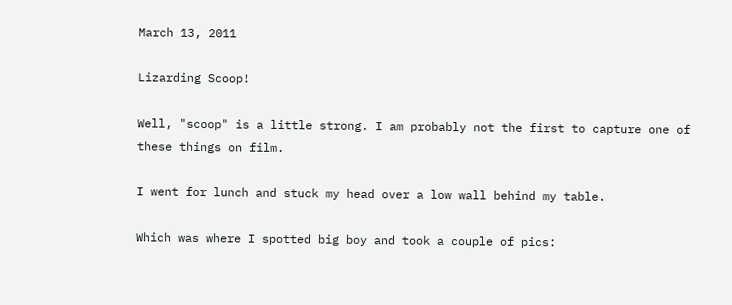March 13, 2011

Lizarding Scoop!

Well, "scoop" is a little strong. I am probably not the first to capture one of these things on film.

I went for lunch and stuck my head over a low wall behind my table.

Which was where I spotted big boy and took a couple of pics: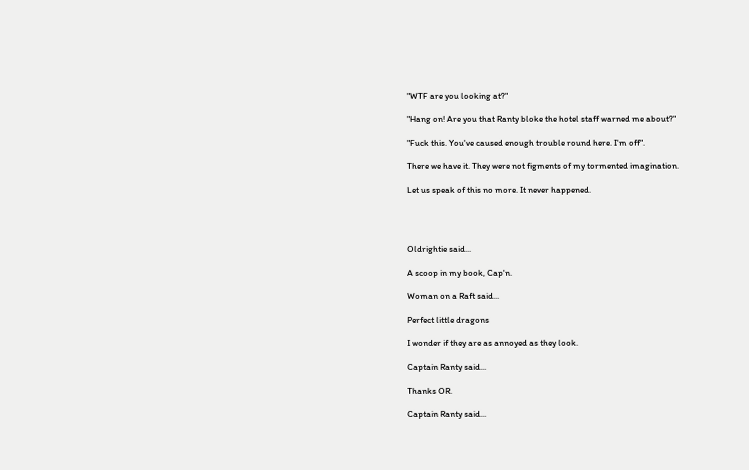"WTF are you looking at?"

"Hang on! Are you that Ranty bloke the hotel staff warned me about?"

"Fuck this. You've caused enough trouble round here. I'm off".

There we have it. They were not figments of my tormented imagination.

Let us speak of this no more. It never happened.




Oldrightie said...

A scoop in my book, Cap'n.

Woman on a Raft said...

Perfect little dragons

I wonder if they are as annoyed as they look.

Captain Ranty said...

Thanks OR.

Captain Ranty said...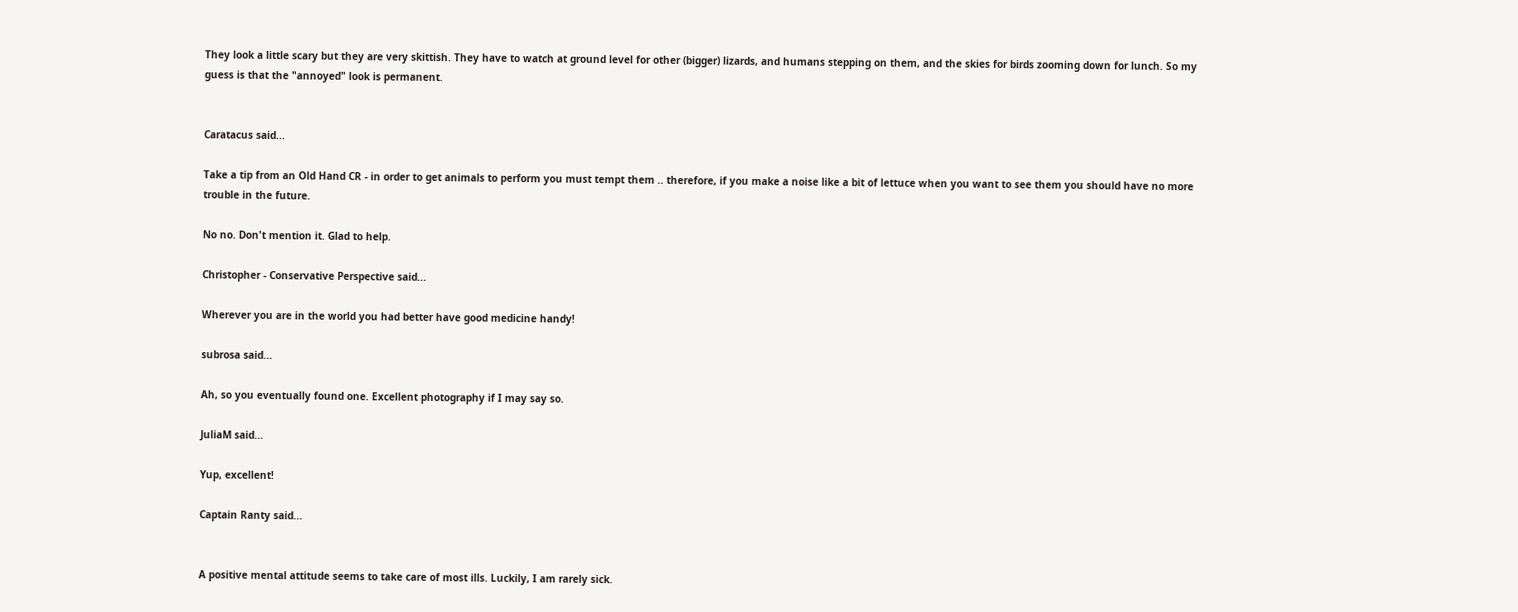They look a little scary but they are very skittish. They have to watch at ground level for other (bigger) lizards, and humans stepping on them, and the skies for birds zooming down for lunch. So my guess is that the "annoyed" look is permanent.


Caratacus said...

Take a tip from an Old Hand CR - in order to get animals to perform you must tempt them .. therefore, if you make a noise like a bit of lettuce when you want to see them you should have no more trouble in the future.

No no. Don't mention it. Glad to help.

Christopher - Conservative Perspective said...

Wherever you are in the world you had better have good medicine handy!

subrosa said...

Ah, so you eventually found one. Excellent photography if I may say so.

JuliaM said...

Yup, excellent!

Captain Ranty said...


A positive mental attitude seems to take care of most ills. Luckily, I am rarely sick.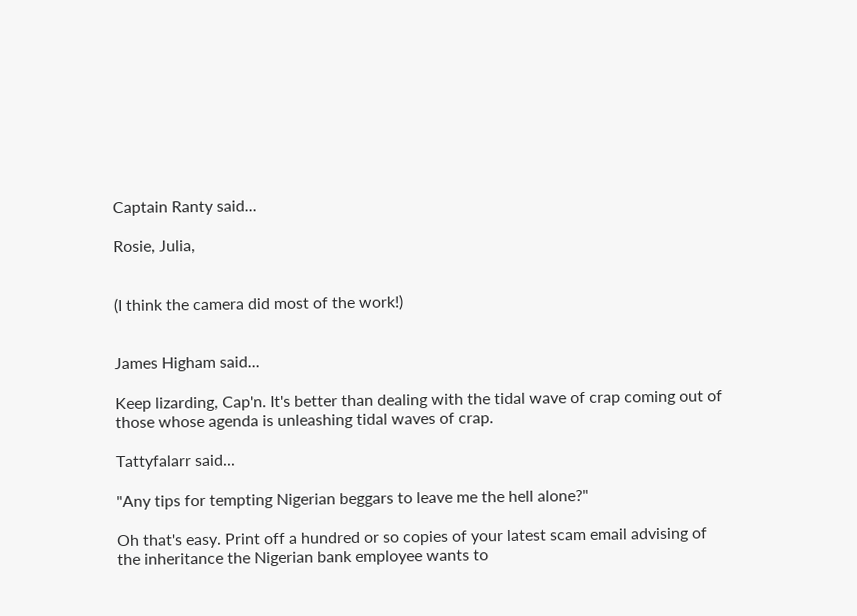Captain Ranty said...

Rosie, Julia,


(I think the camera did most of the work!)


James Higham said...

Keep lizarding, Cap'n. It's better than dealing with the tidal wave of crap coming out of those whose agenda is unleashing tidal waves of crap.

Tattyfalarr said...

"Any tips for tempting Nigerian beggars to leave me the hell alone?"

Oh that's easy. Print off a hundred or so copies of your latest scam email advising of the inheritance the Nigerian bank employee wants to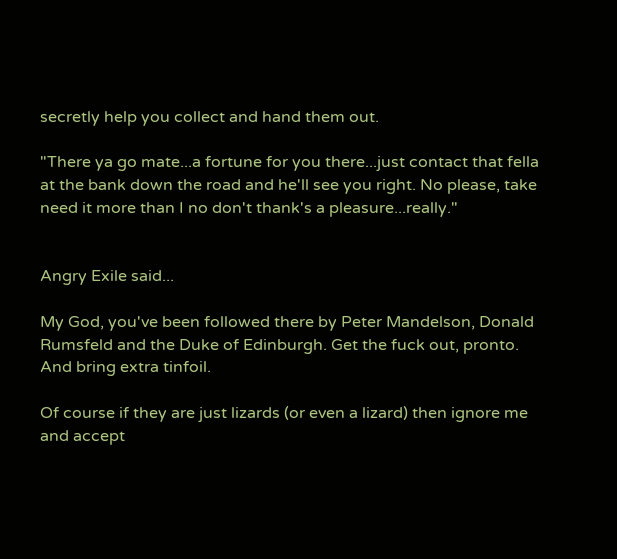secretly help you collect and hand them out.

"There ya go mate...a fortune for you there...just contact that fella at the bank down the road and he'll see you right. No please, take need it more than I no don't thank's a pleasure...really."


Angry Exile said...

My God, you've been followed there by Peter Mandelson, Donald Rumsfeld and the Duke of Edinburgh. Get the fuck out, pronto. And bring extra tinfoil.

Of course if they are just lizards (or even a lizard) then ignore me and accept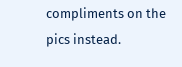compliments on the pics instead.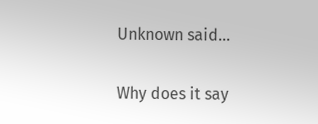Unknown said...

Why does it say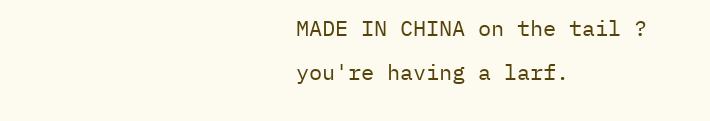MADE IN CHINA on the tail ? you're having a larf.